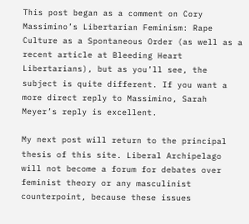This post began as a comment on Cory Massimino’s Libertarian Feminism: Rape Culture as a Spontaneous Order (as well as a recent article at Bleeding Heart Libertarians), but as you’ll see, the subject is quite different. If you want a more direct reply to Massimino, Sarah Meyer’s reply is excellent.

My next post will return to the principal thesis of this site. Liberal Archipelago will not become a forum for debates over feminist theory or any masculinist counterpoint, because these issues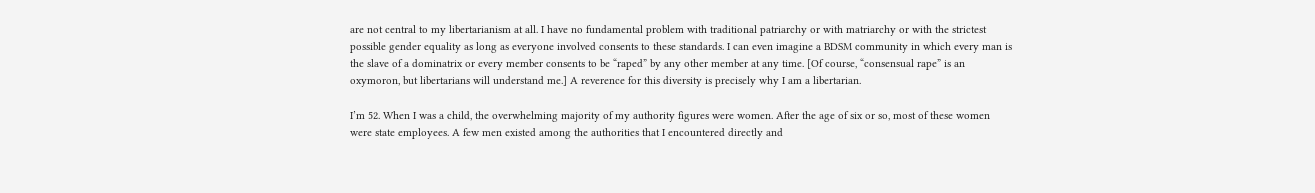are not central to my libertarianism at all. I have no fundamental problem with traditional patriarchy or with matriarchy or with the strictest possible gender equality as long as everyone involved consents to these standards. I can even imagine a BDSM community in which every man is the slave of a dominatrix or every member consents to be “raped” by any other member at any time. [Of course, “consensual rape” is an oxymoron, but libertarians will understand me.] A reverence for this diversity is precisely why I am a libertarian.

I’m 52. When I was a child, the overwhelming majority of my authority figures were women. After the age of six or so, most of these women were state employees. A few men existed among the authorities that I encountered directly and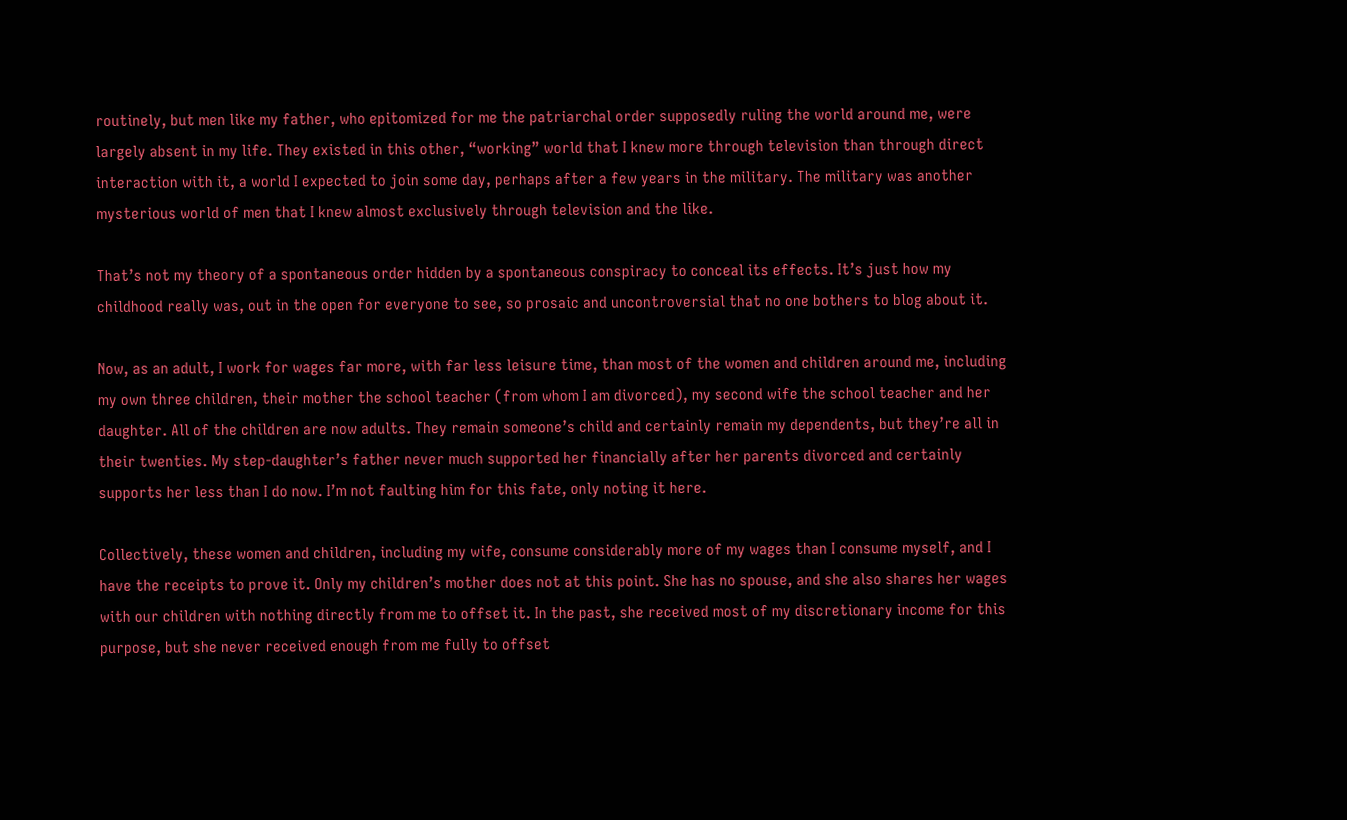routinely, but men like my father, who epitomized for me the patriarchal order supposedly ruling the world around me, were largely absent in my life. They existed in this other, “working” world that I knew more through television than through direct interaction with it, a world I expected to join some day, perhaps after a few years in the military. The military was another mysterious world of men that I knew almost exclusively through television and the like.

That’s not my theory of a spontaneous order hidden by a spontaneous conspiracy to conceal its effects. It’s just how my childhood really was, out in the open for everyone to see, so prosaic and uncontroversial that no one bothers to blog about it.

Now, as an adult, I work for wages far more, with far less leisure time, than most of the women and children around me, including my own three children, their mother the school teacher (from whom I am divorced), my second wife the school teacher and her daughter. All of the children are now adults. They remain someone’s child and certainly remain my dependents, but they’re all in their twenties. My step-daughter’s father never much supported her financially after her parents divorced and certainly supports her less than I do now. I’m not faulting him for this fate, only noting it here.

Collectively, these women and children, including my wife, consume considerably more of my wages than I consume myself, and I have the receipts to prove it. Only my children’s mother does not at this point. She has no spouse, and she also shares her wages with our children with nothing directly from me to offset it. In the past, she received most of my discretionary income for this purpose, but she never received enough from me fully to offset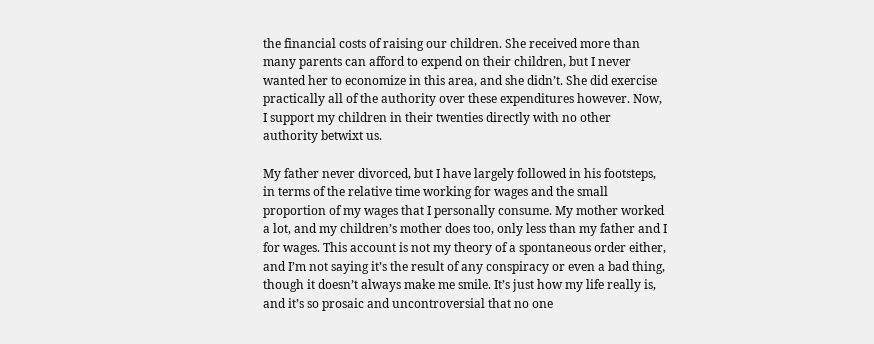the financial costs of raising our children. She received more than many parents can afford to expend on their children, but I never wanted her to economize in this area, and she didn’t. She did exercise practically all of the authority over these expenditures however. Now, I support my children in their twenties directly with no other authority betwixt us.

My father never divorced, but I have largely followed in his footsteps, in terms of the relative time working for wages and the small proportion of my wages that I personally consume. My mother worked a lot, and my children’s mother does too, only less than my father and I for wages. This account is not my theory of a spontaneous order either, and I’m not saying it’s the result of any conspiracy or even a bad thing, though it doesn’t always make me smile. It’s just how my life really is, and it’s so prosaic and uncontroversial that no one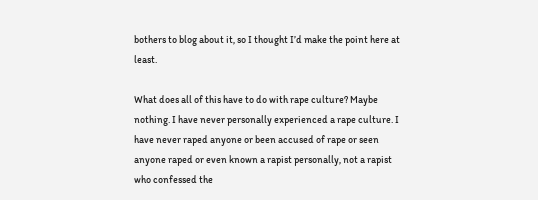bothers to blog about it, so I thought I’d make the point here at least.

What does all of this have to do with rape culture? Maybe nothing. I have never personally experienced a rape culture. I have never raped anyone or been accused of rape or seen anyone raped or even known a rapist personally, not a rapist who confessed the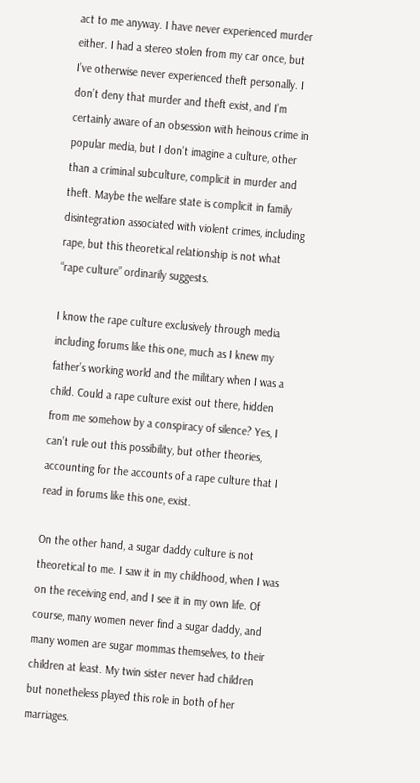act to me anyway. I have never experienced murder either. I had a stereo stolen from my car once, but I’ve otherwise never experienced theft personally. I don’t deny that murder and theft exist, and I’m certainly aware of an obsession with heinous crime in popular media, but I don’t imagine a culture, other than a criminal subculture, complicit in murder and theft. Maybe the welfare state is complicit in family disintegration associated with violent crimes, including rape, but this theoretical relationship is not what “rape culture” ordinarily suggests.

I know the rape culture exclusively through media including forums like this one, much as I knew my father’s working world and the military when I was a child. Could a rape culture exist out there, hidden from me somehow by a conspiracy of silence? Yes, I can’t rule out this possibility, but other theories, accounting for the accounts of a rape culture that I read in forums like this one, exist.

On the other hand, a sugar daddy culture is not theoretical to me. I saw it in my childhood, when I was on the receiving end, and I see it in my own life. Of course, many women never find a sugar daddy, and many women are sugar mommas themselves, to their children at least. My twin sister never had children but nonetheless played this role in both of her marriages.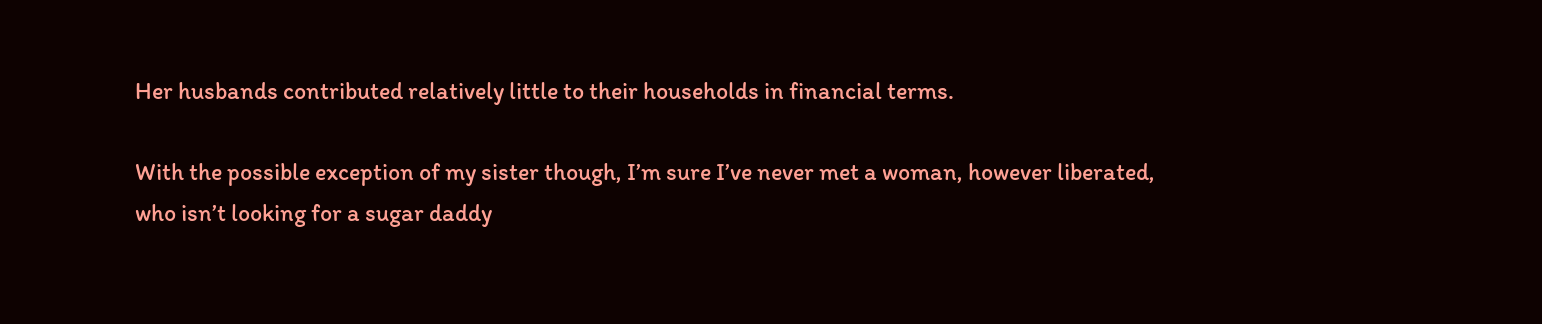Her husbands contributed relatively little to their households in financial terms.

With the possible exception of my sister though, I’m sure I’ve never met a woman, however liberated, who isn’t looking for a sugar daddy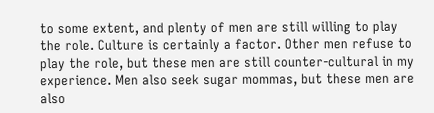to some extent, and plenty of men are still willing to play the role. Culture is certainly a factor. Other men refuse to play the role, but these men are still counter-cultural in my experience. Men also seek sugar mommas, but these men are also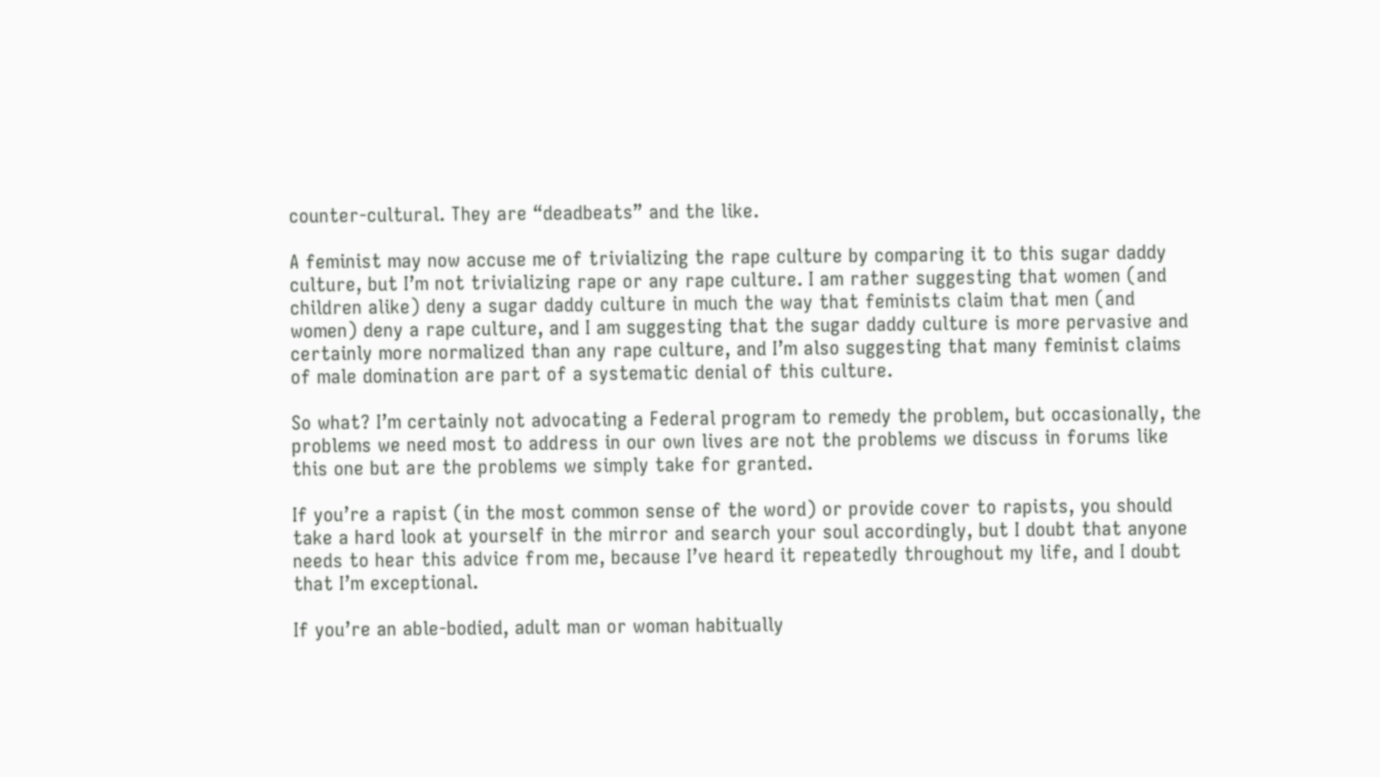counter-cultural. They are “deadbeats” and the like.

A feminist may now accuse me of trivializing the rape culture by comparing it to this sugar daddy culture, but I’m not trivializing rape or any rape culture. I am rather suggesting that women (and children alike) deny a sugar daddy culture in much the way that feminists claim that men (and women) deny a rape culture, and I am suggesting that the sugar daddy culture is more pervasive and certainly more normalized than any rape culture, and I’m also suggesting that many feminist claims of male domination are part of a systematic denial of this culture.

So what? I’m certainly not advocating a Federal program to remedy the problem, but occasionally, the problems we need most to address in our own lives are not the problems we discuss in forums like this one but are the problems we simply take for granted.

If you’re a rapist (in the most common sense of the word) or provide cover to rapists, you should take a hard look at yourself in the mirror and search your soul accordingly, but I doubt that anyone needs to hear this advice from me, because I’ve heard it repeatedly throughout my life, and I doubt that I’m exceptional.

If you’re an able-bodied, adult man or woman habitually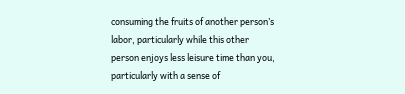consuming the fruits of another person’s labor, particularly while this other person enjoys less leisure time than you, particularly with a sense of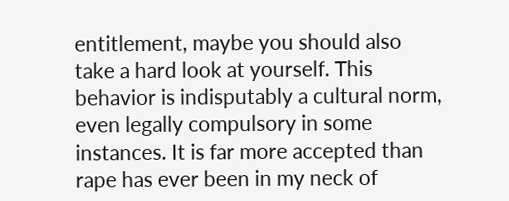entitlement, maybe you should also take a hard look at yourself. This behavior is indisputably a cultural norm, even legally compulsory in some instances. It is far more accepted than rape has ever been in my neck of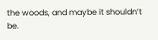the woods, and maybe it shouldn’t be.